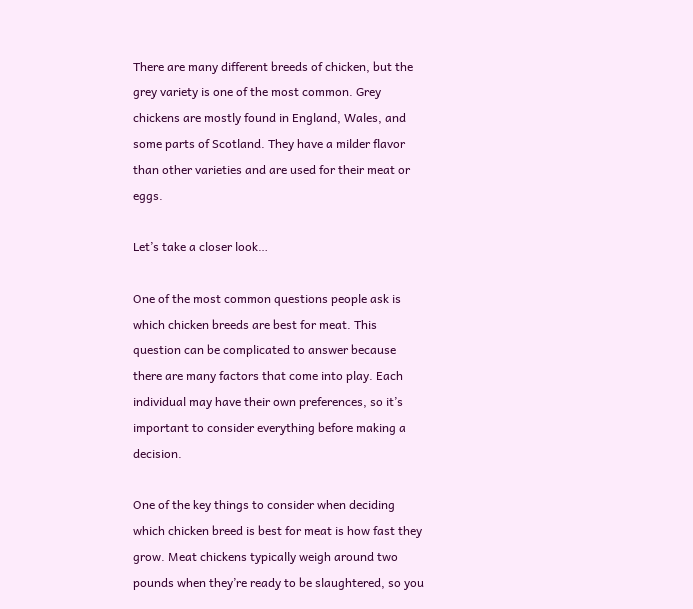There are many different breeds of chicken, but the grey variety is one of the most common. Grey chickens are mostly found in England, Wales, and some parts of Scotland. They have a milder flavor than other varieties and are used for their meat or eggs.

Let’s take a closer look…

One of the most common questions people ask is which chicken breeds are best for meat. This question can be complicated to answer because there are many factors that come into play. Each individual may have their own preferences, so it’s important to consider everything before making a decision.

One of the key things to consider when deciding which chicken breed is best for meat is how fast they grow. Meat chickens typically weigh around two pounds when they’re ready to be slaughtered, so you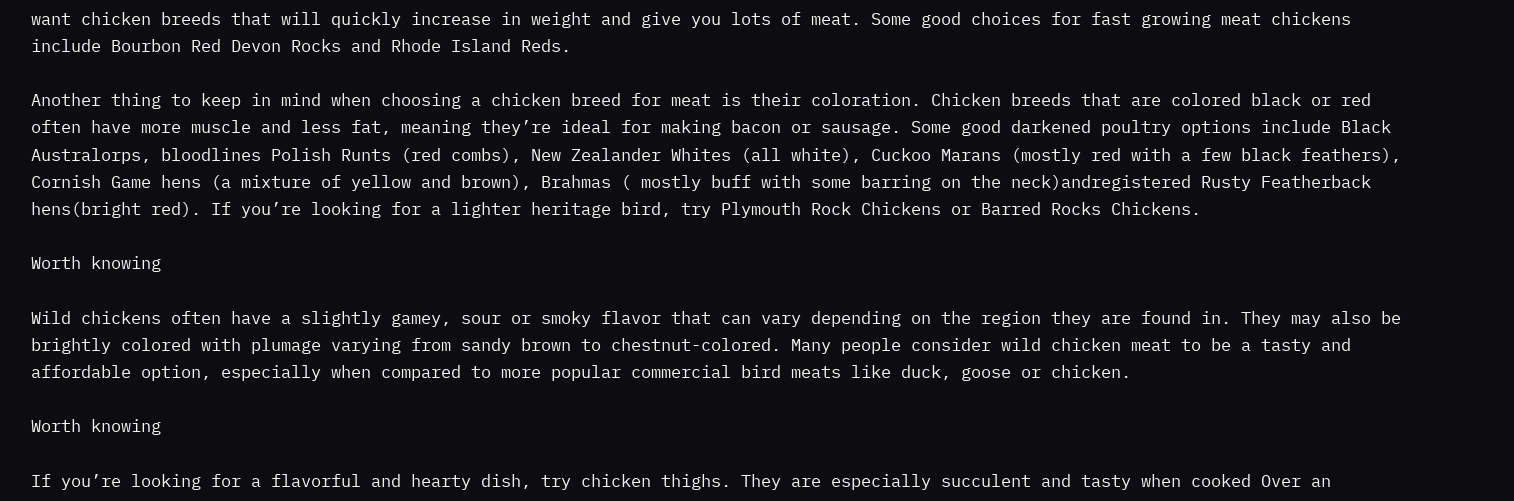want chicken breeds that will quickly increase in weight and give you lots of meat. Some good choices for fast growing meat chickens include Bourbon Red Devon Rocks and Rhode Island Reds.

Another thing to keep in mind when choosing a chicken breed for meat is their coloration. Chicken breeds that are colored black or red often have more muscle and less fat, meaning they’re ideal for making bacon or sausage. Some good darkened poultry options include Black Australorps, bloodlines Polish Runts (red combs), New Zealander Whites (all white), Cuckoo Marans (mostly red with a few black feathers), Cornish Game hens (a mixture of yellow and brown), Brahmas ( mostly buff with some barring on the neck)andregistered Rusty Featherback hens(bright red). If you’re looking for a lighter heritage bird, try Plymouth Rock Chickens or Barred Rocks Chickens.

Worth knowing

Wild chickens often have a slightly gamey, sour or smoky flavor that can vary depending on the region they are found in. They may also be brightly colored with plumage varying from sandy brown to chestnut-colored. Many people consider wild chicken meat to be a tasty and affordable option, especially when compared to more popular commercial bird meats like duck, goose or chicken.

Worth knowing

If you’re looking for a flavorful and hearty dish, try chicken thighs. They are especially succulent and tasty when cooked Over an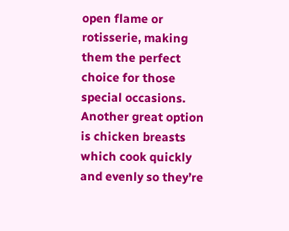open flame or rotisserie, making them the perfect choice for those special occasions. Another great option is chicken breasts which cook quickly and evenly so they’re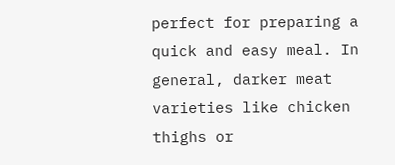perfect for preparing a quick and easy meal. In general, darker meat varieties like chicken thighs or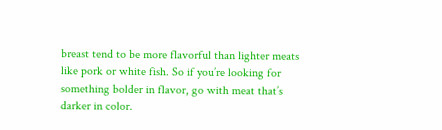breast tend to be more flavorful than lighter meats like pork or white fish. So if you’re looking for something bolder in flavor, go with meat that’s darker in color.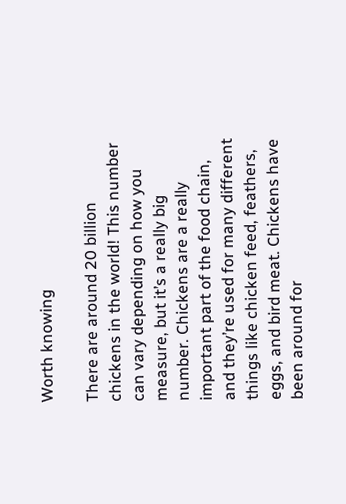Worth knowing

There are around 20 billion chickens in the world! This number can vary depending on how you measure, but it’s a really big number. Chickens are a really important part of the food chain, and they’re used for many different things like chicken feed, feathers, eggs, and bird meat. Chickens have been around for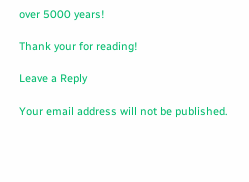over 5000 years!

Thank your for reading!

Leave a Reply

Your email address will not be published.